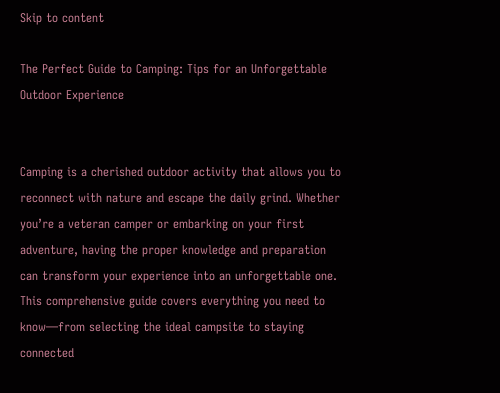Skip to content

The Perfect Guide to Camping: Tips for an Unforgettable Outdoor Experience


Camping is a cherished outdoor activity that allows you to reconnect with nature and escape the daily grind. Whether you’re a veteran camper or embarking on your first adventure, having the proper knowledge and preparation can transform your experience into an unforgettable one. This comprehensive guide covers everything you need to know—from selecting the ideal campsite to staying connected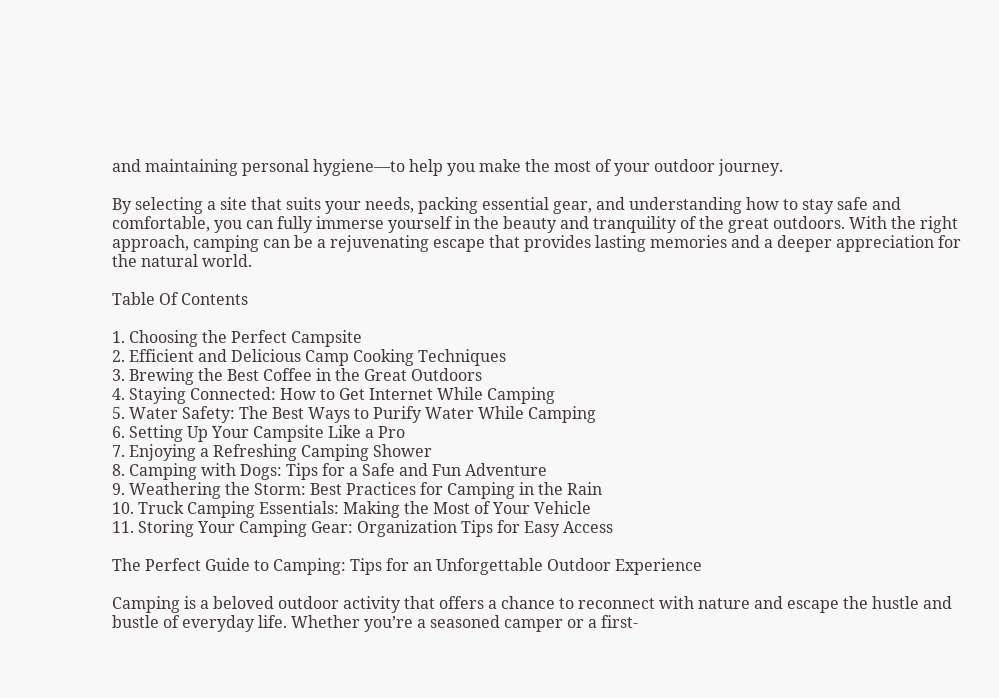and maintaining personal hygiene—to help you make the most of your outdoor journey.

By selecting a site that suits your needs, packing essential gear, and understanding how to stay safe and comfortable, you can fully immerse yourself in the beauty and tranquility of the great outdoors. With the right approach, camping can be a rejuvenating escape that provides lasting memories and a deeper appreciation for the natural world.

Table Of Contents

1. Choosing the Perfect Campsite
2. Efficient and Delicious Camp Cooking Techniques
3. Brewing the Best Coffee in the Great Outdoors
4. Staying Connected: How to Get Internet While Camping
5. Water Safety: The Best Ways to Purify Water While Camping
6. Setting Up Your Campsite Like a Pro
7. Enjoying a Refreshing Camping Shower
8. Camping with Dogs: Tips for a Safe and Fun Adventure
9. Weathering the Storm: Best Practices for Camping in the Rain
10. Truck Camping Essentials: Making the Most of Your Vehicle
11. Storing Your Camping Gear: Organization Tips for Easy Access

The Perfect Guide to Camping: Tips for an Unforgettable Outdoor Experience

Camping is a beloved outdoor activity that offers a chance to reconnect with nature and escape the hustle and bustle of everyday life. Whether you’re a seasoned camper or a first-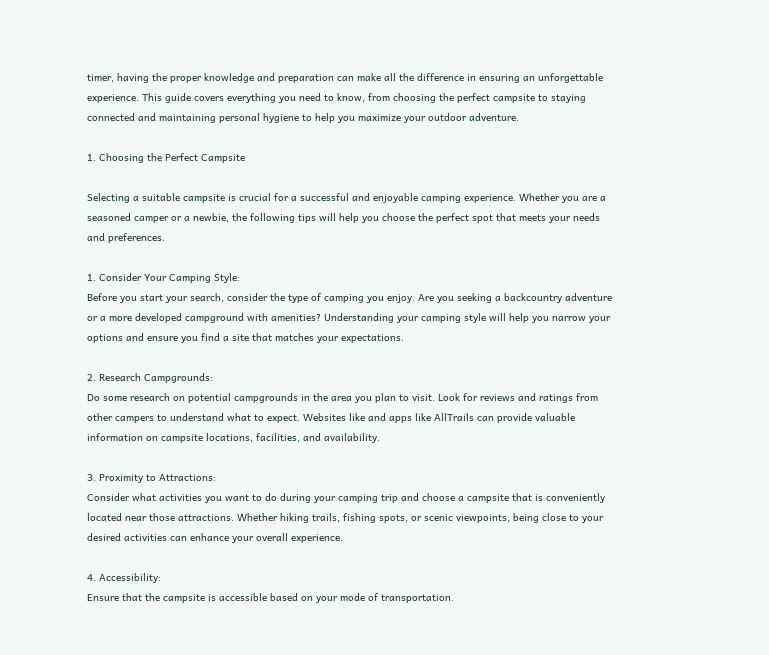timer, having the proper knowledge and preparation can make all the difference in ensuring an unforgettable experience. This guide covers everything you need to know, from choosing the perfect campsite to staying connected and maintaining personal hygiene to help you maximize your outdoor adventure.

1. Choosing the Perfect Campsite

Selecting a suitable campsite is crucial for a successful and enjoyable camping experience. Whether you are a seasoned camper or a newbie, the following tips will help you choose the perfect spot that meets your needs and preferences.

1. Consider Your Camping Style:
Before you start your search, consider the type of camping you enjoy. Are you seeking a backcountry adventure or a more developed campground with amenities? Understanding your camping style will help you narrow your options and ensure you find a site that matches your expectations.

2. Research Campgrounds:
Do some research on potential campgrounds in the area you plan to visit. Look for reviews and ratings from other campers to understand what to expect. Websites like and apps like AllTrails can provide valuable information on campsite locations, facilities, and availability.

3. Proximity to Attractions:
Consider what activities you want to do during your camping trip and choose a campsite that is conveniently located near those attractions. Whether hiking trails, fishing spots, or scenic viewpoints, being close to your desired activities can enhance your overall experience.

4. Accessibility:
Ensure that the campsite is accessible based on your mode of transportation.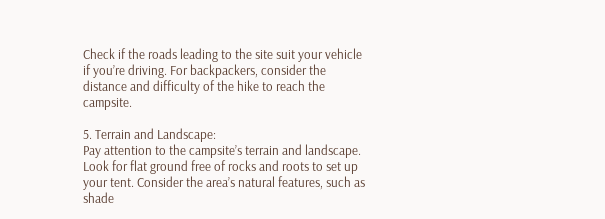Check if the roads leading to the site suit your vehicle if you’re driving. For backpackers, consider the distance and difficulty of the hike to reach the campsite.

5. Terrain and Landscape:
Pay attention to the campsite’s terrain and landscape. Look for flat ground free of rocks and roots to set up your tent. Consider the area’s natural features, such as shade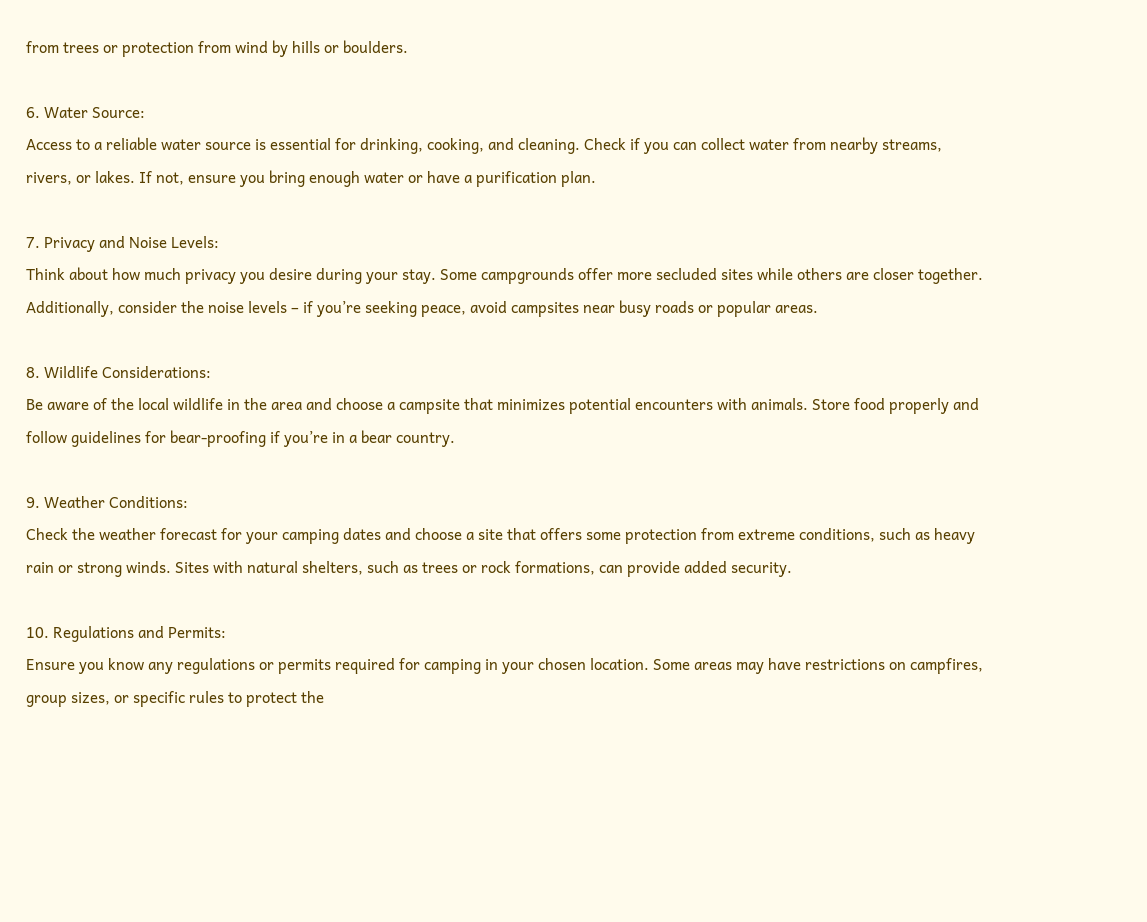from trees or protection from wind by hills or boulders.

6. Water Source:
Access to a reliable water source is essential for drinking, cooking, and cleaning. Check if you can collect water from nearby streams, rivers, or lakes. If not, ensure you bring enough water or have a purification plan.

7. Privacy and Noise Levels:
Think about how much privacy you desire during your stay. Some campgrounds offer more secluded sites while others are closer together. Additionally, consider the noise levels – if you’re seeking peace, avoid campsites near busy roads or popular areas.

8. Wildlife Considerations:
Be aware of the local wildlife in the area and choose a campsite that minimizes potential encounters with animals. Store food properly and follow guidelines for bear-proofing if you’re in a bear country.

9. Weather Conditions:
Check the weather forecast for your camping dates and choose a site that offers some protection from extreme conditions, such as heavy rain or strong winds. Sites with natural shelters, such as trees or rock formations, can provide added security.

10. Regulations and Permits:
Ensure you know any regulations or permits required for camping in your chosen location. Some areas may have restrictions on campfires, group sizes, or specific rules to protect the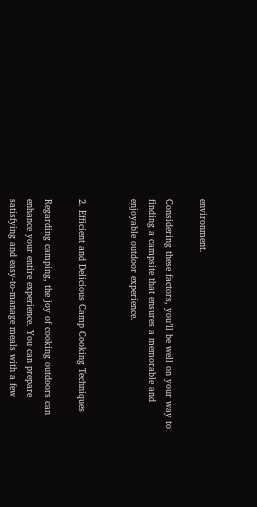environment.

Considering these factors, you’ll be well on your way to finding a campsite that ensures a memorable and enjoyable outdoor experience.


2. Efficient and Delicious Camp Cooking Techniques

Regarding camping, the joy of cooking outdoors can enhance your entire experience. You can prepare satisfying and easy-to-manage meals with a few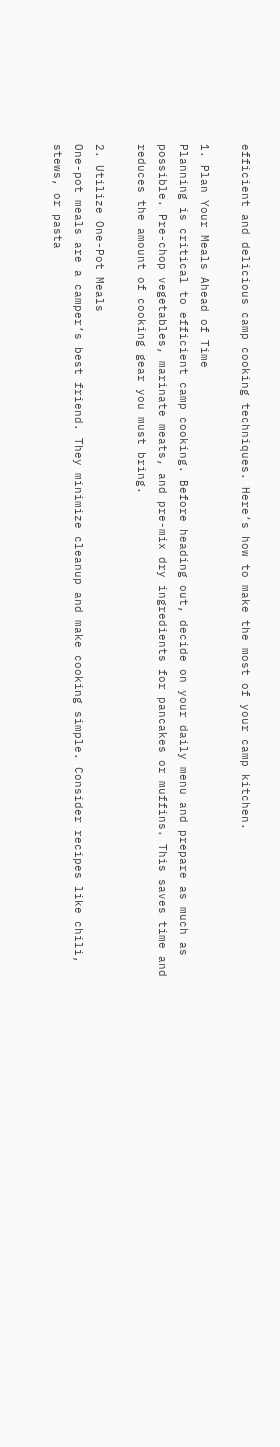efficient and delicious camp cooking techniques. Here’s how to make the most of your camp kitchen.

1. Plan Your Meals Ahead of Time
Planning is critical to efficient camp cooking. Before heading out, decide on your daily menu and prepare as much as possible. Pre-chop vegetables, marinate meats, and pre-mix dry ingredients for pancakes or muffins. This saves time and reduces the amount of cooking gear you must bring.

2. Utilize One-Pot Meals
One-pot meals are a camper’s best friend. They minimize cleanup and make cooking simple. Consider recipes like chili, stews, or pasta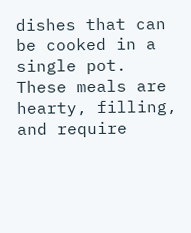dishes that can be cooked in a single pot. These meals are hearty, filling, and require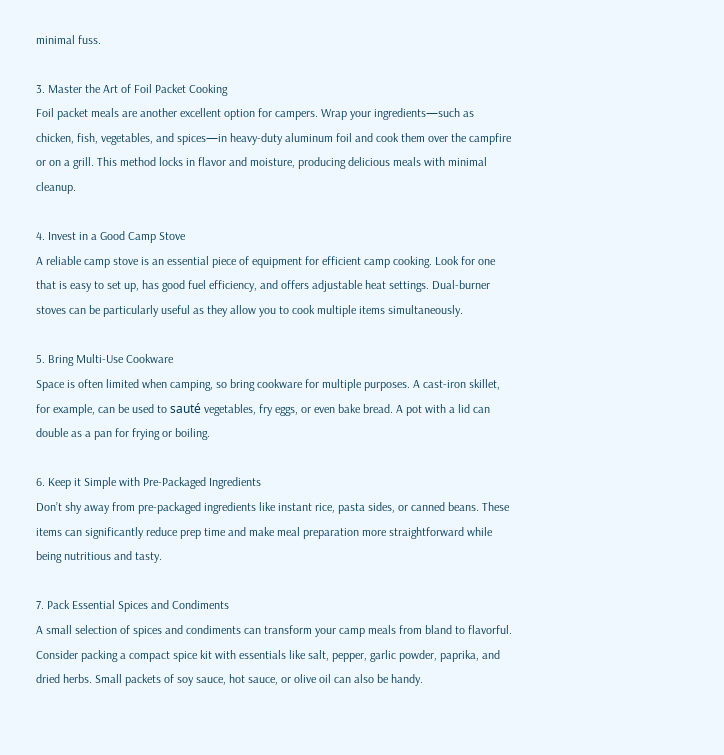minimal fuss.

3. Master the Art of Foil Packet Cooking
Foil packet meals are another excellent option for campers. Wrap your ingredients—such as chicken, fish, vegetables, and spices—in heavy-duty aluminum foil and cook them over the campfire or on a grill. This method locks in flavor and moisture, producing delicious meals with minimal cleanup.

4. Invest in a Good Camp Stove
A reliable camp stove is an essential piece of equipment for efficient camp cooking. Look for one that is easy to set up, has good fuel efficiency, and offers adjustable heat settings. Dual-burner stoves can be particularly useful as they allow you to cook multiple items simultaneously.

5. Bring Multi-Use Cookware
Space is often limited when camping, so bring cookware for multiple purposes. A cast-iron skillet, for example, can be used to sauté vegetables, fry eggs, or even bake bread. A pot with a lid can double as a pan for frying or boiling.

6. Keep it Simple with Pre-Packaged Ingredients
Don’t shy away from pre-packaged ingredients like instant rice, pasta sides, or canned beans. These items can significantly reduce prep time and make meal preparation more straightforward while being nutritious and tasty.

7. Pack Essential Spices and Condiments
A small selection of spices and condiments can transform your camp meals from bland to flavorful. Consider packing a compact spice kit with essentials like salt, pepper, garlic powder, paprika, and dried herbs. Small packets of soy sauce, hot sauce, or olive oil can also be handy.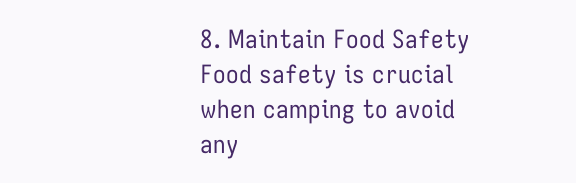8. Maintain Food Safety
Food safety is crucial when camping to avoid any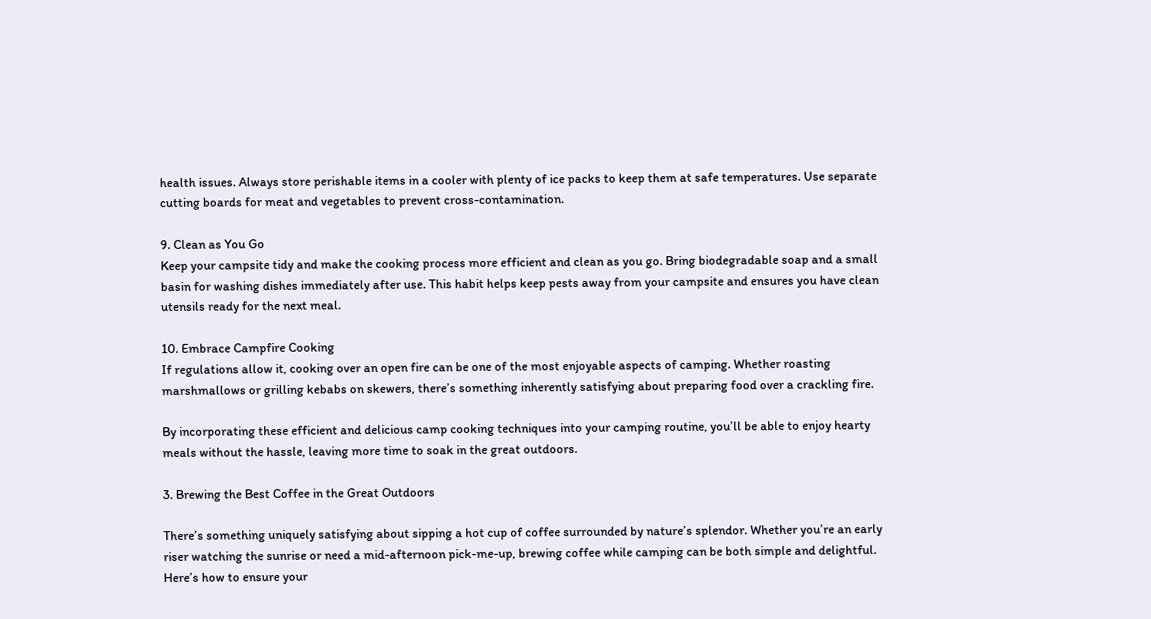health issues. Always store perishable items in a cooler with plenty of ice packs to keep them at safe temperatures. Use separate cutting boards for meat and vegetables to prevent cross-contamination.

9. Clean as You Go
Keep your campsite tidy and make the cooking process more efficient and clean as you go. Bring biodegradable soap and a small basin for washing dishes immediately after use. This habit helps keep pests away from your campsite and ensures you have clean utensils ready for the next meal.

10. Embrace Campfire Cooking
If regulations allow it, cooking over an open fire can be one of the most enjoyable aspects of camping. Whether roasting marshmallows or grilling kebabs on skewers, there’s something inherently satisfying about preparing food over a crackling fire.

By incorporating these efficient and delicious camp cooking techniques into your camping routine, you’ll be able to enjoy hearty meals without the hassle, leaving more time to soak in the great outdoors.

3. Brewing the Best Coffee in the Great Outdoors

There’s something uniquely satisfying about sipping a hot cup of coffee surrounded by nature’s splendor. Whether you’re an early riser watching the sunrise or need a mid-afternoon pick-me-up, brewing coffee while camping can be both simple and delightful. Here’s how to ensure your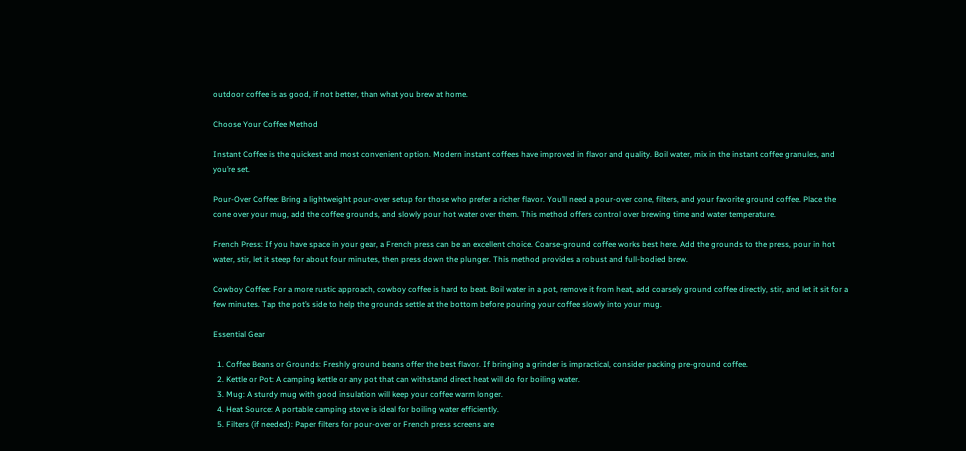outdoor coffee is as good, if not better, than what you brew at home.

Choose Your Coffee Method

Instant Coffee is the quickest and most convenient option. Modern instant coffees have improved in flavor and quality. Boil water, mix in the instant coffee granules, and you’re set.

Pour-Over Coffee: Bring a lightweight pour-over setup for those who prefer a richer flavor. You’ll need a pour-over cone, filters, and your favorite ground coffee. Place the cone over your mug, add the coffee grounds, and slowly pour hot water over them. This method offers control over brewing time and water temperature.

French Press: If you have space in your gear, a French press can be an excellent choice. Coarse-ground coffee works best here. Add the grounds to the press, pour in hot water, stir, let it steep for about four minutes, then press down the plunger. This method provides a robust and full-bodied brew.

Cowboy Coffee: For a more rustic approach, cowboy coffee is hard to beat. Boil water in a pot, remove it from heat, add coarsely ground coffee directly, stir, and let it sit for a few minutes. Tap the pot’s side to help the grounds settle at the bottom before pouring your coffee slowly into your mug.

Essential Gear

  1. Coffee Beans or Grounds: Freshly ground beans offer the best flavor. If bringing a grinder is impractical, consider packing pre-ground coffee.
  2. Kettle or Pot: A camping kettle or any pot that can withstand direct heat will do for boiling water.
  3. Mug: A sturdy mug with good insulation will keep your coffee warm longer.
  4. Heat Source: A portable camping stove is ideal for boiling water efficiently.
  5. Filters (if needed): Paper filters for pour-over or French press screens are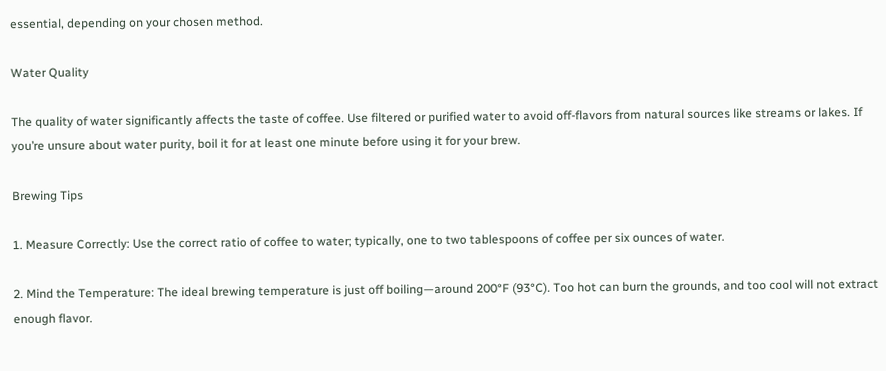essential, depending on your chosen method.

Water Quality

The quality of water significantly affects the taste of coffee. Use filtered or purified water to avoid off-flavors from natural sources like streams or lakes. If you’re unsure about water purity, boil it for at least one minute before using it for your brew.

Brewing Tips

1. Measure Correctly: Use the correct ratio of coffee to water; typically, one to two tablespoons of coffee per six ounces of water.

2. Mind the Temperature: The ideal brewing temperature is just off boiling—around 200°F (93°C). Too hot can burn the grounds, and too cool will not extract enough flavor.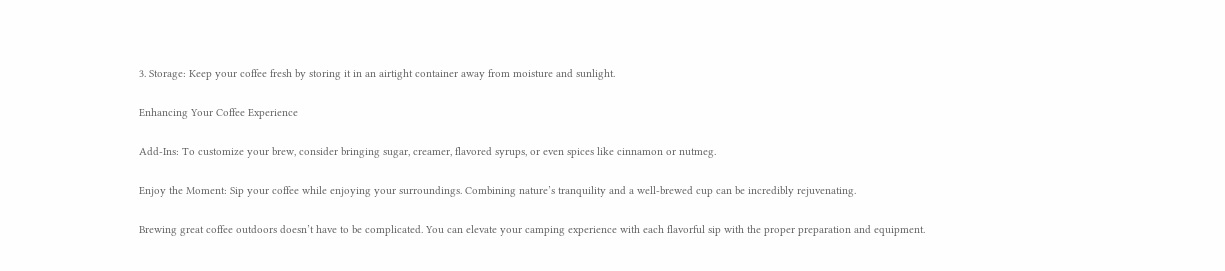3. Storage: Keep your coffee fresh by storing it in an airtight container away from moisture and sunlight.

Enhancing Your Coffee Experience

Add-Ins: To customize your brew, consider bringing sugar, creamer, flavored syrups, or even spices like cinnamon or nutmeg.

Enjoy the Moment: Sip your coffee while enjoying your surroundings. Combining nature’s tranquility and a well-brewed cup can be incredibly rejuvenating.

Brewing great coffee outdoors doesn’t have to be complicated. You can elevate your camping experience with each flavorful sip with the proper preparation and equipment.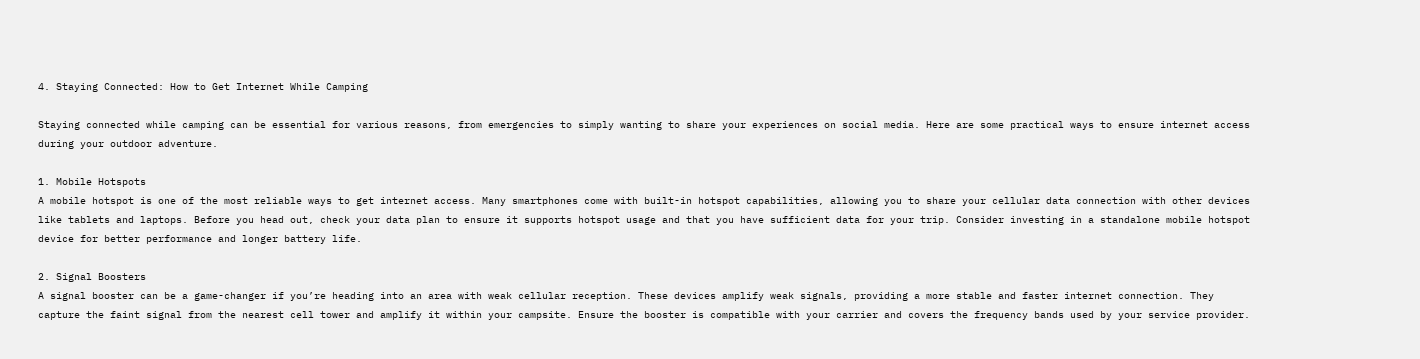4. Staying Connected: How to Get Internet While Camping

Staying connected while camping can be essential for various reasons, from emergencies to simply wanting to share your experiences on social media. Here are some practical ways to ensure internet access during your outdoor adventure.

1. Mobile Hotspots
A mobile hotspot is one of the most reliable ways to get internet access. Many smartphones come with built-in hotspot capabilities, allowing you to share your cellular data connection with other devices like tablets and laptops. Before you head out, check your data plan to ensure it supports hotspot usage and that you have sufficient data for your trip. Consider investing in a standalone mobile hotspot device for better performance and longer battery life.

2. Signal Boosters
A signal booster can be a game-changer if you’re heading into an area with weak cellular reception. These devices amplify weak signals, providing a more stable and faster internet connection. They capture the faint signal from the nearest cell tower and amplify it within your campsite. Ensure the booster is compatible with your carrier and covers the frequency bands used by your service provider.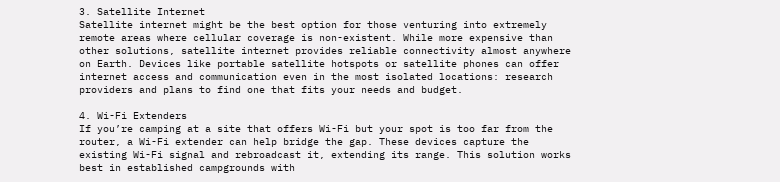3. Satellite Internet
Satellite internet might be the best option for those venturing into extremely remote areas where cellular coverage is non-existent. While more expensive than other solutions, satellite internet provides reliable connectivity almost anywhere on Earth. Devices like portable satellite hotspots or satellite phones can offer internet access and communication even in the most isolated locations: research providers and plans to find one that fits your needs and budget.

4. Wi-Fi Extenders
If you’re camping at a site that offers Wi-Fi but your spot is too far from the router, a Wi-Fi extender can help bridge the gap. These devices capture the existing Wi-Fi signal and rebroadcast it, extending its range. This solution works best in established campgrounds with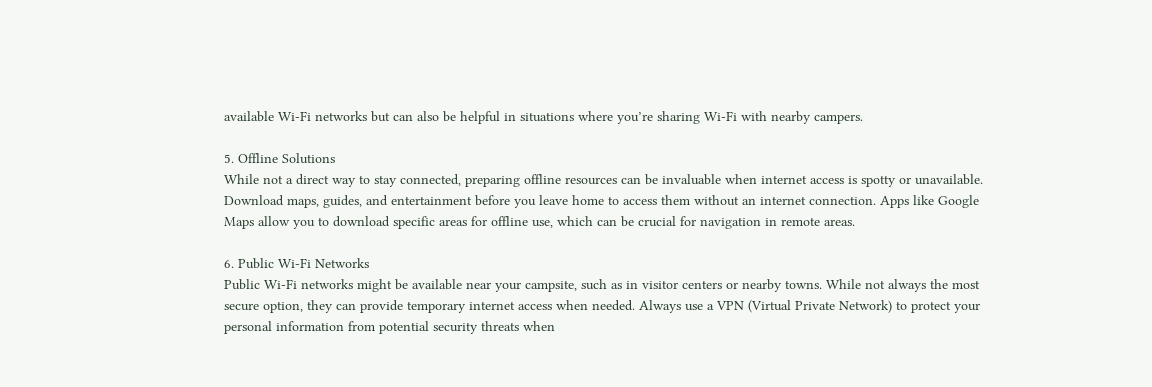available Wi-Fi networks but can also be helpful in situations where you’re sharing Wi-Fi with nearby campers.

5. Offline Solutions
While not a direct way to stay connected, preparing offline resources can be invaluable when internet access is spotty or unavailable. Download maps, guides, and entertainment before you leave home to access them without an internet connection. Apps like Google Maps allow you to download specific areas for offline use, which can be crucial for navigation in remote areas.

6. Public Wi-Fi Networks
Public Wi-Fi networks might be available near your campsite, such as in visitor centers or nearby towns. While not always the most secure option, they can provide temporary internet access when needed. Always use a VPN (Virtual Private Network) to protect your personal information from potential security threats when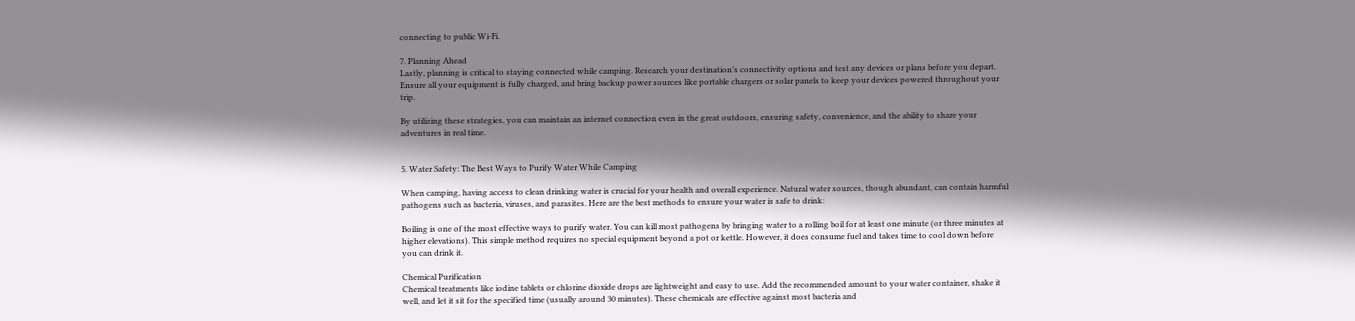connecting to public Wi-Fi.

7. Planning Ahead
Lastly, planning is critical to staying connected while camping. Research your destination’s connectivity options and test any devices or plans before you depart. Ensure all your equipment is fully charged, and bring backup power sources like portable chargers or solar panels to keep your devices powered throughout your trip.

By utilizing these strategies, you can maintain an internet connection even in the great outdoors, ensuring safety, convenience, and the ability to share your adventures in real time.


5. Water Safety: The Best Ways to Purify Water While Camping

When camping, having access to clean drinking water is crucial for your health and overall experience. Natural water sources, though abundant, can contain harmful pathogens such as bacteria, viruses, and parasites. Here are the best methods to ensure your water is safe to drink:

Boiling is one of the most effective ways to purify water. You can kill most pathogens by bringing water to a rolling boil for at least one minute (or three minutes at higher elevations). This simple method requires no special equipment beyond a pot or kettle. However, it does consume fuel and takes time to cool down before you can drink it.

Chemical Purification
Chemical treatments like iodine tablets or chlorine dioxide drops are lightweight and easy to use. Add the recommended amount to your water container, shake it well, and let it sit for the specified time (usually around 30 minutes). These chemicals are effective against most bacteria and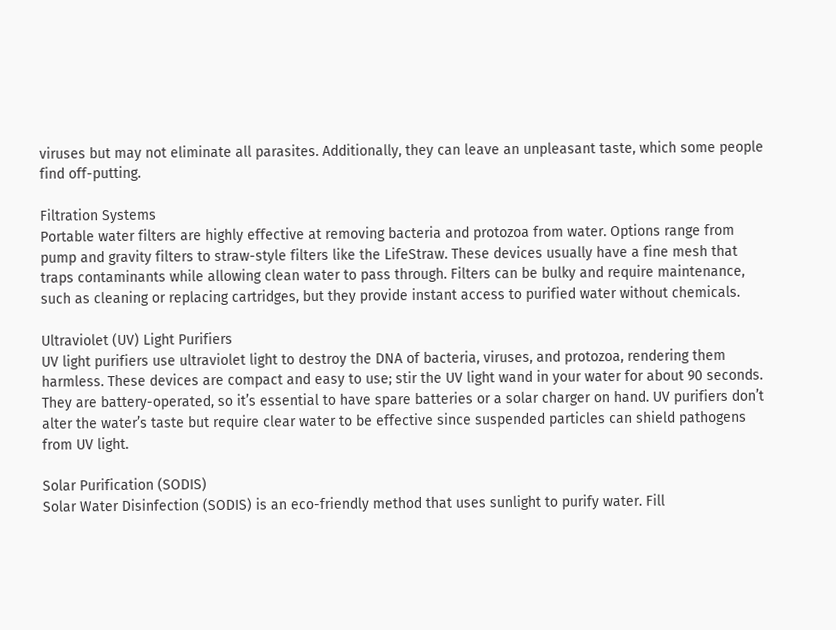viruses but may not eliminate all parasites. Additionally, they can leave an unpleasant taste, which some people find off-putting.

Filtration Systems
Portable water filters are highly effective at removing bacteria and protozoa from water. Options range from pump and gravity filters to straw-style filters like the LifeStraw. These devices usually have a fine mesh that traps contaminants while allowing clean water to pass through. Filters can be bulky and require maintenance, such as cleaning or replacing cartridges, but they provide instant access to purified water without chemicals.

Ultraviolet (UV) Light Purifiers
UV light purifiers use ultraviolet light to destroy the DNA of bacteria, viruses, and protozoa, rendering them harmless. These devices are compact and easy to use; stir the UV light wand in your water for about 90 seconds. They are battery-operated, so it’s essential to have spare batteries or a solar charger on hand. UV purifiers don’t alter the water’s taste but require clear water to be effective since suspended particles can shield pathogens from UV light.

Solar Purification (SODIS)
Solar Water Disinfection (SODIS) is an eco-friendly method that uses sunlight to purify water. Fill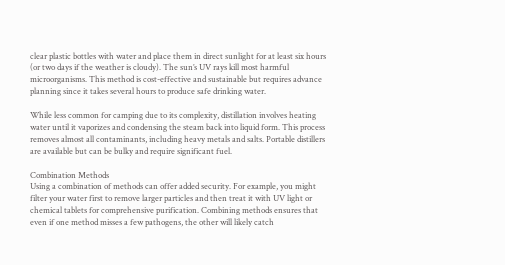clear plastic bottles with water and place them in direct sunlight for at least six hours (or two days if the weather is cloudy). The sun’s UV rays kill most harmful microorganisms. This method is cost-effective and sustainable but requires advance planning since it takes several hours to produce safe drinking water.

While less common for camping due to its complexity, distillation involves heating water until it vaporizes and condensing the steam back into liquid form. This process removes almost all contaminants, including heavy metals and salts. Portable distillers are available but can be bulky and require significant fuel.

Combination Methods
Using a combination of methods can offer added security. For example, you might filter your water first to remove larger particles and then treat it with UV light or chemical tablets for comprehensive purification. Combining methods ensures that even if one method misses a few pathogens, the other will likely catch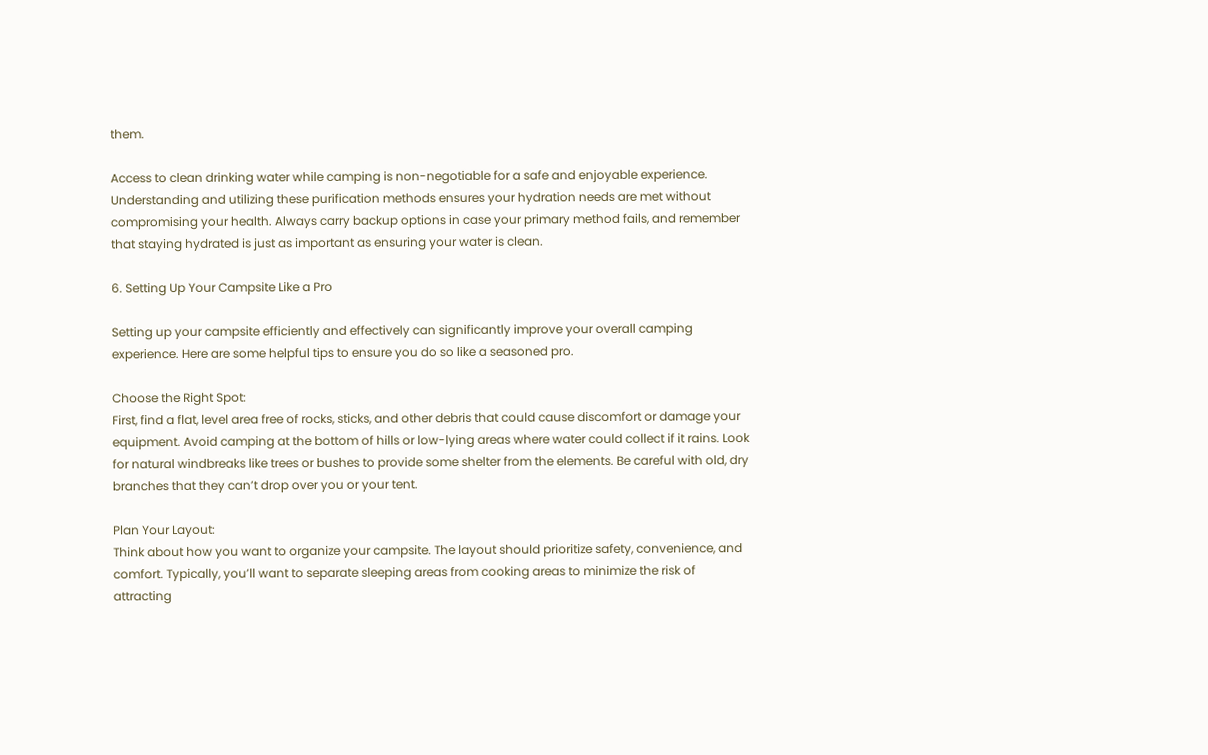them.

Access to clean drinking water while camping is non-negotiable for a safe and enjoyable experience. Understanding and utilizing these purification methods ensures your hydration needs are met without compromising your health. Always carry backup options in case your primary method fails, and remember that staying hydrated is just as important as ensuring your water is clean.

6. Setting Up Your Campsite Like a Pro

Setting up your campsite efficiently and effectively can significantly improve your overall camping experience. Here are some helpful tips to ensure you do so like a seasoned pro.

Choose the Right Spot:
First, find a flat, level area free of rocks, sticks, and other debris that could cause discomfort or damage your equipment. Avoid camping at the bottom of hills or low-lying areas where water could collect if it rains. Look for natural windbreaks like trees or bushes to provide some shelter from the elements. Be careful with old, dry branches that they can’t drop over you or your tent.

Plan Your Layout:
Think about how you want to organize your campsite. The layout should prioritize safety, convenience, and comfort. Typically, you’ll want to separate sleeping areas from cooking areas to minimize the risk of attracting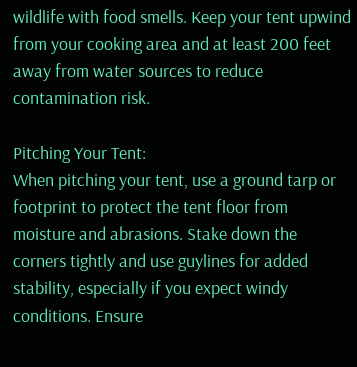wildlife with food smells. Keep your tent upwind from your cooking area and at least 200 feet away from water sources to reduce contamination risk.

Pitching Your Tent:
When pitching your tent, use a ground tarp or footprint to protect the tent floor from moisture and abrasions. Stake down the corners tightly and use guylines for added stability, especially if you expect windy conditions. Ensure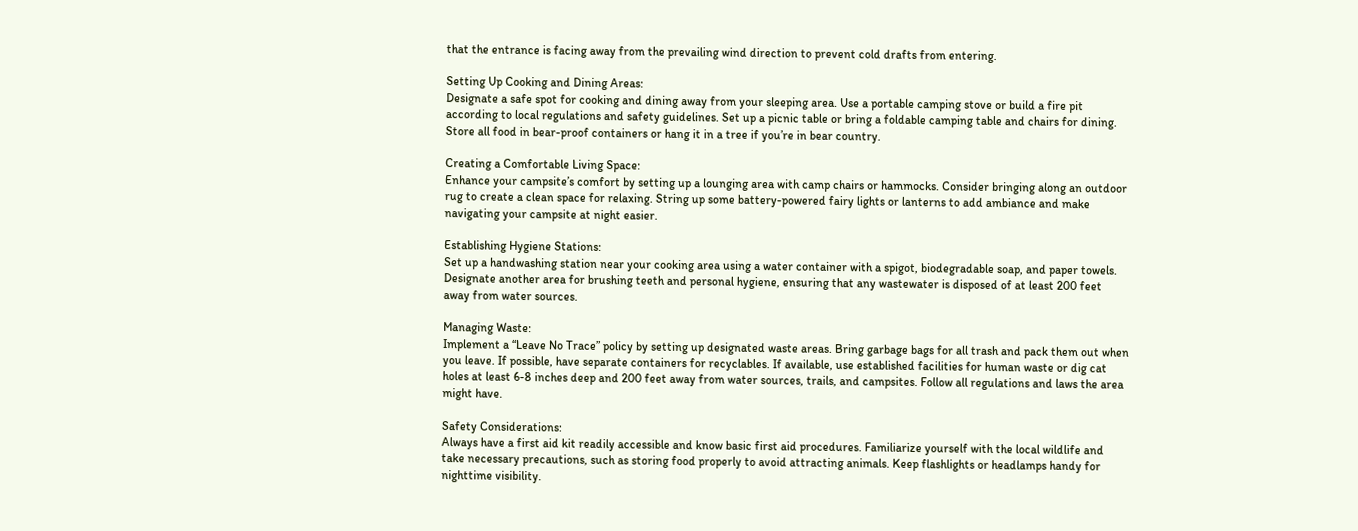that the entrance is facing away from the prevailing wind direction to prevent cold drafts from entering.

Setting Up Cooking and Dining Areas:
Designate a safe spot for cooking and dining away from your sleeping area. Use a portable camping stove or build a fire pit according to local regulations and safety guidelines. Set up a picnic table or bring a foldable camping table and chairs for dining. Store all food in bear-proof containers or hang it in a tree if you’re in bear country.

Creating a Comfortable Living Space:
Enhance your campsite’s comfort by setting up a lounging area with camp chairs or hammocks. Consider bringing along an outdoor rug to create a clean space for relaxing. String up some battery-powered fairy lights or lanterns to add ambiance and make navigating your campsite at night easier.

Establishing Hygiene Stations:
Set up a handwashing station near your cooking area using a water container with a spigot, biodegradable soap, and paper towels. Designate another area for brushing teeth and personal hygiene, ensuring that any wastewater is disposed of at least 200 feet away from water sources.

Managing Waste:
Implement a “Leave No Trace” policy by setting up designated waste areas. Bring garbage bags for all trash and pack them out when you leave. If possible, have separate containers for recyclables. If available, use established facilities for human waste or dig cat holes at least 6-8 inches deep and 200 feet away from water sources, trails, and campsites. Follow all regulations and laws the area might have.

Safety Considerations:
Always have a first aid kit readily accessible and know basic first aid procedures. Familiarize yourself with the local wildlife and take necessary precautions, such as storing food properly to avoid attracting animals. Keep flashlights or headlamps handy for nighttime visibility.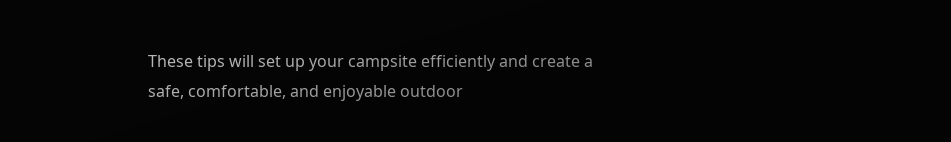These tips will set up your campsite efficiently and create a safe, comfortable, and enjoyable outdoor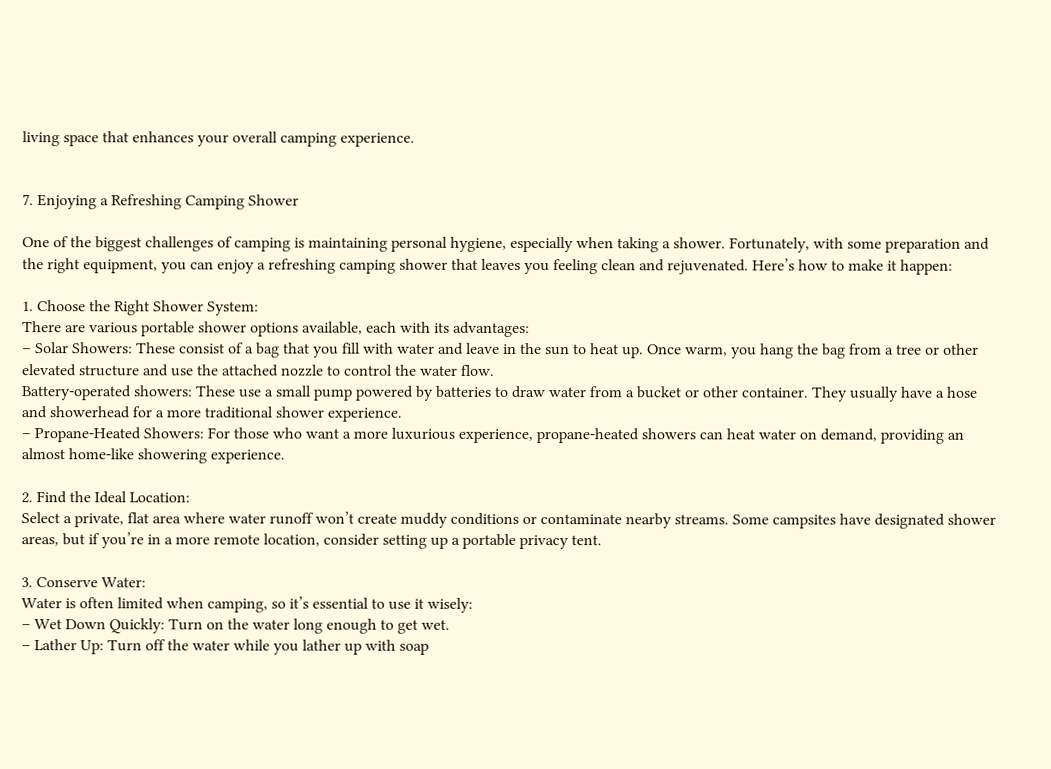living space that enhances your overall camping experience.


7. Enjoying a Refreshing Camping Shower

One of the biggest challenges of camping is maintaining personal hygiene, especially when taking a shower. Fortunately, with some preparation and the right equipment, you can enjoy a refreshing camping shower that leaves you feeling clean and rejuvenated. Here’s how to make it happen:

1. Choose the Right Shower System:
There are various portable shower options available, each with its advantages:
– Solar Showers: These consist of a bag that you fill with water and leave in the sun to heat up. Once warm, you hang the bag from a tree or other elevated structure and use the attached nozzle to control the water flow.
Battery-operated showers: These use a small pump powered by batteries to draw water from a bucket or other container. They usually have a hose and showerhead for a more traditional shower experience.
– Propane-Heated Showers: For those who want a more luxurious experience, propane-heated showers can heat water on demand, providing an almost home-like showering experience.

2. Find the Ideal Location:
Select a private, flat area where water runoff won’t create muddy conditions or contaminate nearby streams. Some campsites have designated shower areas, but if you’re in a more remote location, consider setting up a portable privacy tent.

3. Conserve Water:
Water is often limited when camping, so it’s essential to use it wisely:
– Wet Down Quickly: Turn on the water long enough to get wet.
– Lather Up: Turn off the water while you lather up with soap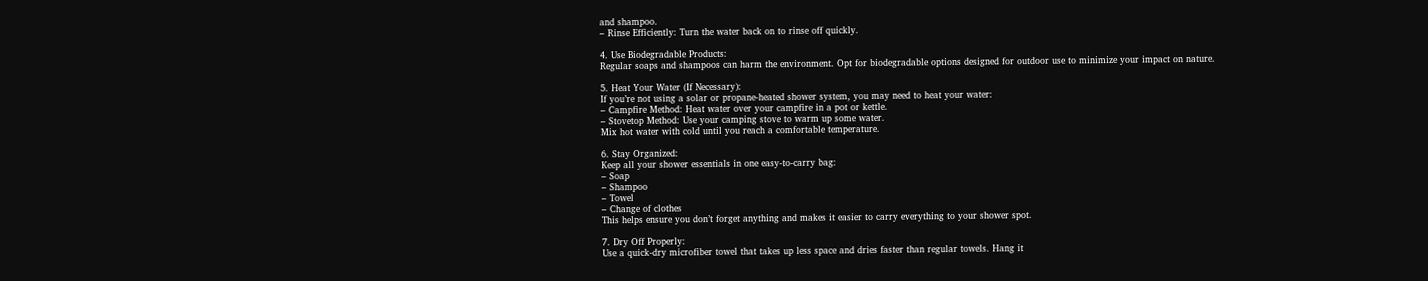and shampoo.
– Rinse Efficiently: Turn the water back on to rinse off quickly.

4. Use Biodegradable Products:
Regular soaps and shampoos can harm the environment. Opt for biodegradable options designed for outdoor use to minimize your impact on nature.

5. Heat Your Water (If Necessary):
If you’re not using a solar or propane-heated shower system, you may need to heat your water:
– Campfire Method: Heat water over your campfire in a pot or kettle.
– Stovetop Method: Use your camping stove to warm up some water.
Mix hot water with cold until you reach a comfortable temperature.

6. Stay Organized:
Keep all your shower essentials in one easy-to-carry bag:
– Soap
– Shampoo
– Towel
– Change of clothes
This helps ensure you don’t forget anything and makes it easier to carry everything to your shower spot.

7. Dry Off Properly:
Use a quick-dry microfiber towel that takes up less space and dries faster than regular towels. Hang it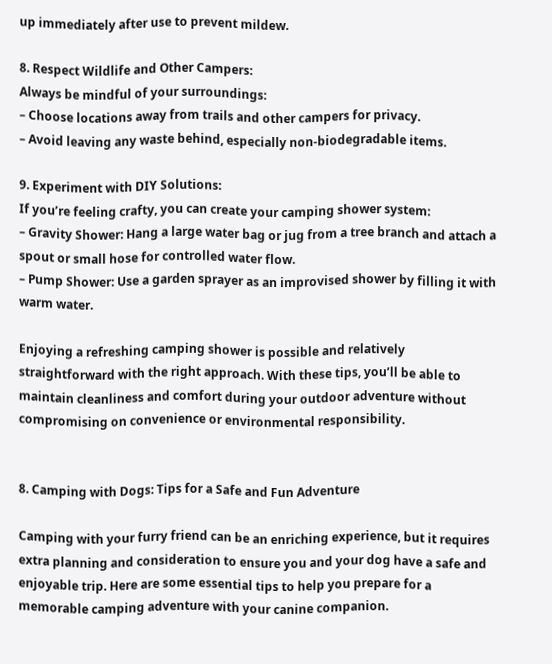up immediately after use to prevent mildew.

8. Respect Wildlife and Other Campers:
Always be mindful of your surroundings:
– Choose locations away from trails and other campers for privacy.
– Avoid leaving any waste behind, especially non-biodegradable items.

9. Experiment with DIY Solutions:
If you’re feeling crafty, you can create your camping shower system:
– Gravity Shower: Hang a large water bag or jug from a tree branch and attach a spout or small hose for controlled water flow.
– Pump Shower: Use a garden sprayer as an improvised shower by filling it with warm water.

Enjoying a refreshing camping shower is possible and relatively straightforward with the right approach. With these tips, you’ll be able to maintain cleanliness and comfort during your outdoor adventure without compromising on convenience or environmental responsibility.


8. Camping with Dogs: Tips for a Safe and Fun Adventure

Camping with your furry friend can be an enriching experience, but it requires extra planning and consideration to ensure you and your dog have a safe and enjoyable trip. Here are some essential tips to help you prepare for a memorable camping adventure with your canine companion.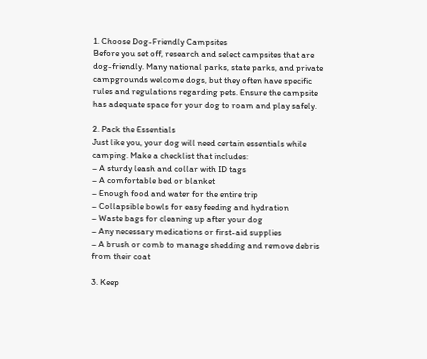1. Choose Dog-Friendly Campsites
Before you set off, research and select campsites that are dog-friendly. Many national parks, state parks, and private campgrounds welcome dogs, but they often have specific rules and regulations regarding pets. Ensure the campsite has adequate space for your dog to roam and play safely.

2. Pack the Essentials
Just like you, your dog will need certain essentials while camping. Make a checklist that includes:
– A sturdy leash and collar with ID tags
– A comfortable bed or blanket
– Enough food and water for the entire trip
– Collapsible bowls for easy feeding and hydration
– Waste bags for cleaning up after your dog
– Any necessary medications or first-aid supplies
– A brush or comb to manage shedding and remove debris from their coat

3. Keep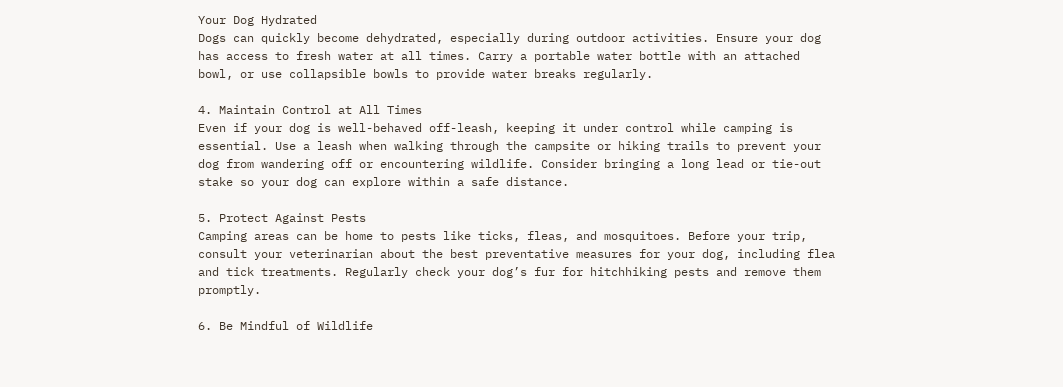Your Dog Hydrated
Dogs can quickly become dehydrated, especially during outdoor activities. Ensure your dog has access to fresh water at all times. Carry a portable water bottle with an attached bowl, or use collapsible bowls to provide water breaks regularly.

4. Maintain Control at All Times
Even if your dog is well-behaved off-leash, keeping it under control while camping is essential. Use a leash when walking through the campsite or hiking trails to prevent your dog from wandering off or encountering wildlife. Consider bringing a long lead or tie-out stake so your dog can explore within a safe distance.

5. Protect Against Pests
Camping areas can be home to pests like ticks, fleas, and mosquitoes. Before your trip, consult your veterinarian about the best preventative measures for your dog, including flea and tick treatments. Regularly check your dog’s fur for hitchhiking pests and remove them promptly.

6. Be Mindful of Wildlife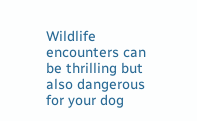Wildlife encounters can be thrilling but also dangerous for your dog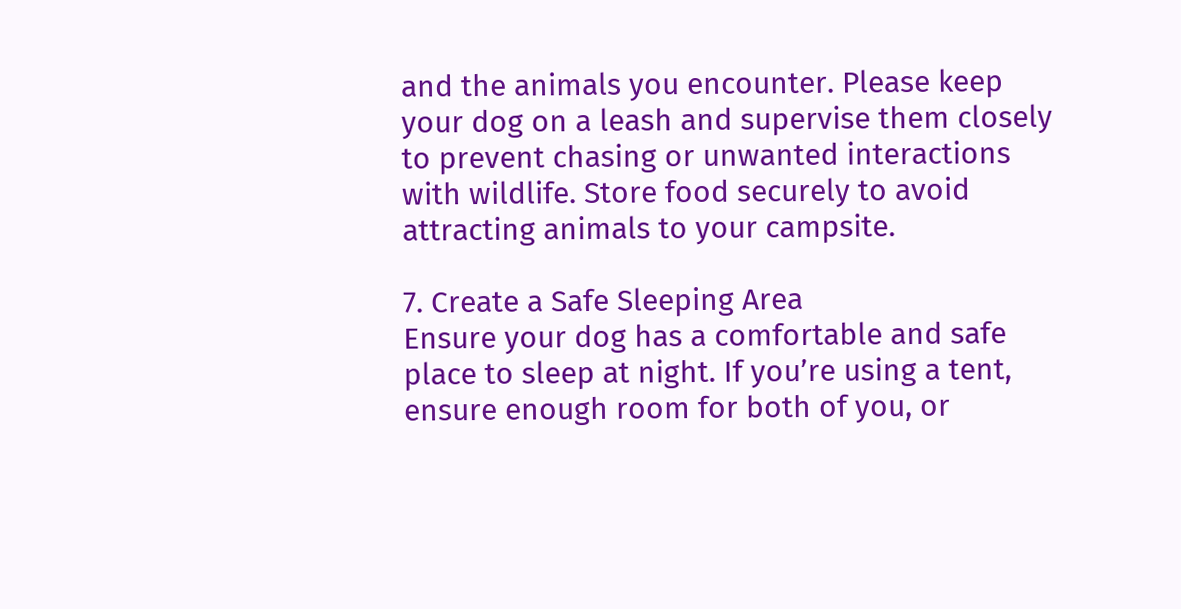and the animals you encounter. Please keep your dog on a leash and supervise them closely to prevent chasing or unwanted interactions with wildlife. Store food securely to avoid attracting animals to your campsite.

7. Create a Safe Sleeping Area
Ensure your dog has a comfortable and safe place to sleep at night. If you’re using a tent, ensure enough room for both of you, or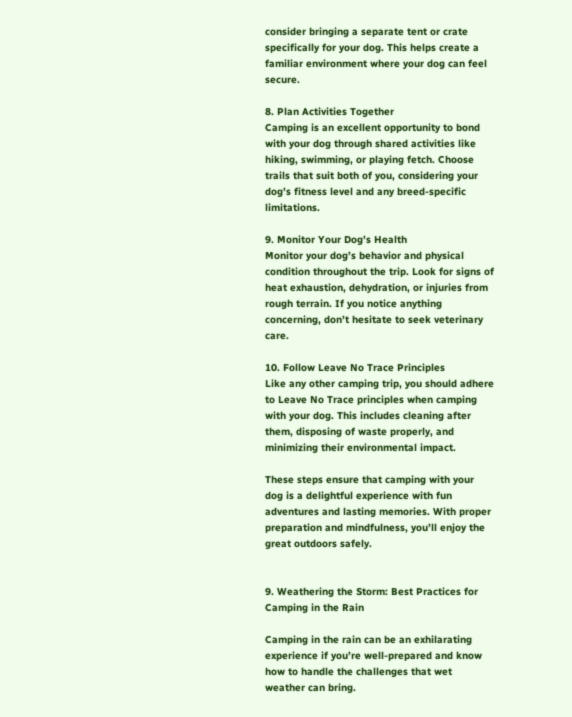consider bringing a separate tent or crate specifically for your dog. This helps create a familiar environment where your dog can feel secure.

8. Plan Activities Together
Camping is an excellent opportunity to bond with your dog through shared activities like hiking, swimming, or playing fetch. Choose trails that suit both of you, considering your dog’s fitness level and any breed-specific limitations.

9. Monitor Your Dog’s Health
Monitor your dog’s behavior and physical condition throughout the trip. Look for signs of heat exhaustion, dehydration, or injuries from rough terrain. If you notice anything concerning, don’t hesitate to seek veterinary care.

10. Follow Leave No Trace Principles
Like any other camping trip, you should adhere to Leave No Trace principles when camping with your dog. This includes cleaning after them, disposing of waste properly, and minimizing their environmental impact.

These steps ensure that camping with your dog is a delightful experience with fun adventures and lasting memories. With proper preparation and mindfulness, you’ll enjoy the great outdoors safely.


9. Weathering the Storm: Best Practices for Camping in the Rain

Camping in the rain can be an exhilarating experience if you’re well-prepared and know how to handle the challenges that wet weather can bring.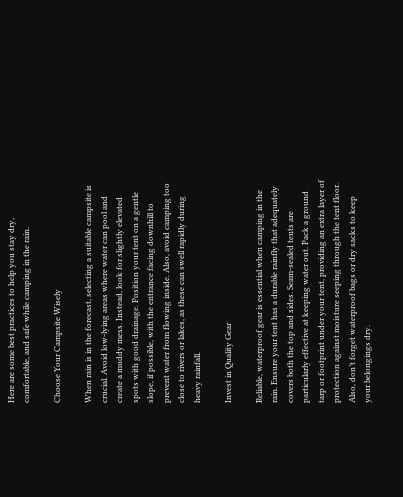Here are some best practices to help you stay dry, comfortable, and safe while camping in the rain.

Choose Your Campsite Wisely

When rain is in the forecast, selecting a suitable campsite is crucial. Avoid low-lying areas where water can pool and create a muddy mess. Instead, look for slightly elevated spots with good drainage. Position your tent on a gentle slope, if possible, with the entrance facing downhill to prevent water from flowing inside. Also, avoid camping too close to rivers or lakes, as these can swell rapidly during heavy rainfall.

Invest in Quality Gear

Reliable, waterproof gear is essential when camping in the rain. Ensure your tent has a durable rainfly that adequately covers both the top and sides. Seam-sealed tents are particularly effective at keeping water out. Pack a ground tarp or footprint under your tent, providing an extra layer of protection against moisture seeping through the tent floor. Also, don’t forget waterproof bags or dry sacks to keep your belongings dry.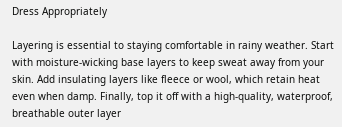Dress Appropriately

Layering is essential to staying comfortable in rainy weather. Start with moisture-wicking base layers to keep sweat away from your skin. Add insulating layers like fleece or wool, which retain heat even when damp. Finally, top it off with a high-quality, waterproof, breathable outer layer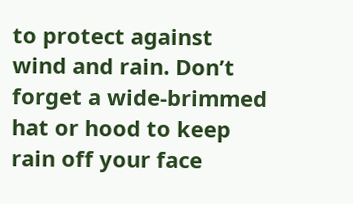to protect against wind and rain. Don’t forget a wide-brimmed hat or hood to keep rain off your face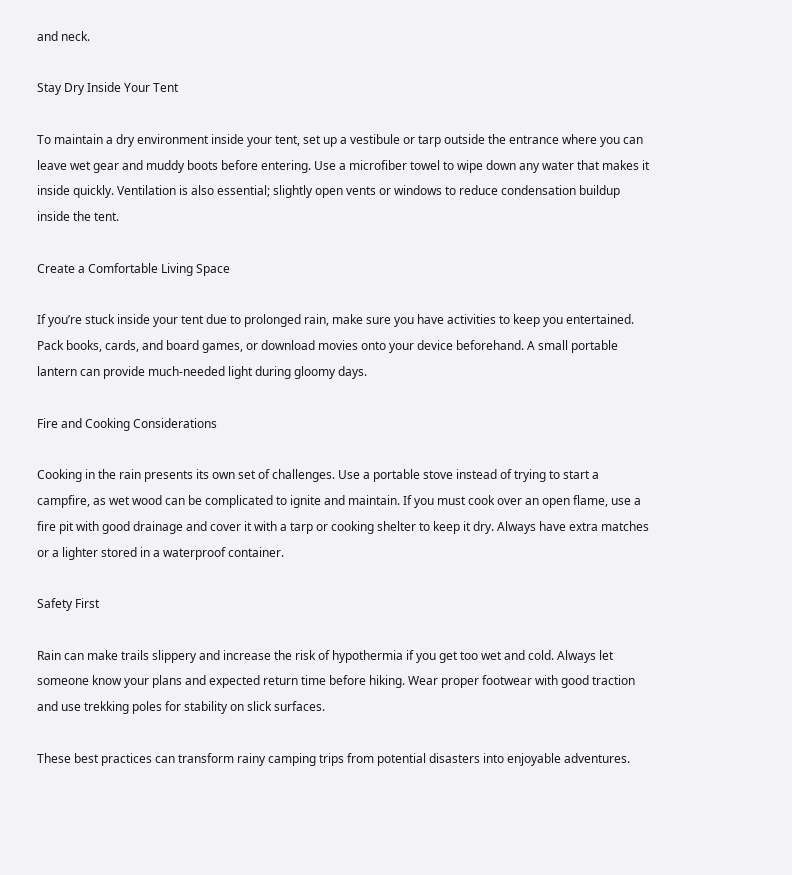and neck.

Stay Dry Inside Your Tent

To maintain a dry environment inside your tent, set up a vestibule or tarp outside the entrance where you can leave wet gear and muddy boots before entering. Use a microfiber towel to wipe down any water that makes it inside quickly. Ventilation is also essential; slightly open vents or windows to reduce condensation buildup inside the tent.

Create a Comfortable Living Space

If you’re stuck inside your tent due to prolonged rain, make sure you have activities to keep you entertained. Pack books, cards, and board games, or download movies onto your device beforehand. A small portable lantern can provide much-needed light during gloomy days.

Fire and Cooking Considerations

Cooking in the rain presents its own set of challenges. Use a portable stove instead of trying to start a campfire, as wet wood can be complicated to ignite and maintain. If you must cook over an open flame, use a fire pit with good drainage and cover it with a tarp or cooking shelter to keep it dry. Always have extra matches or a lighter stored in a waterproof container.

Safety First

Rain can make trails slippery and increase the risk of hypothermia if you get too wet and cold. Always let someone know your plans and expected return time before hiking. Wear proper footwear with good traction and use trekking poles for stability on slick surfaces.

These best practices can transform rainy camping trips from potential disasters into enjoyable adventures.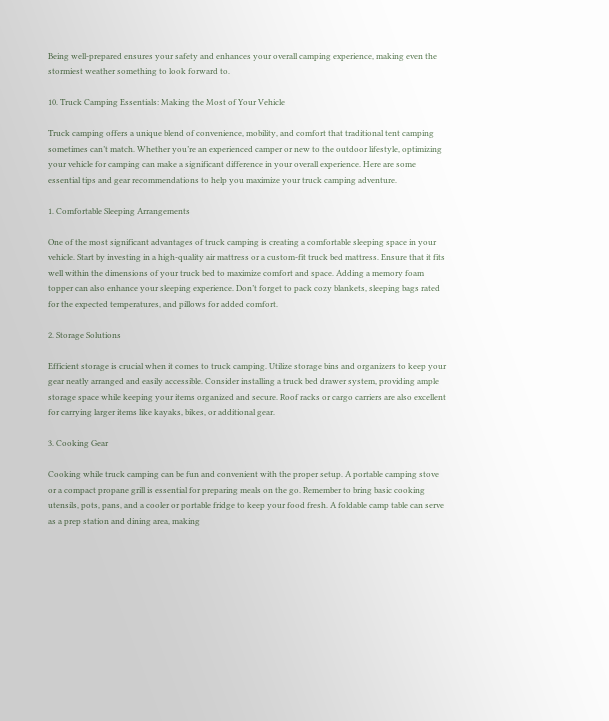Being well-prepared ensures your safety and enhances your overall camping experience, making even the stormiest weather something to look forward to.

10. Truck Camping Essentials: Making the Most of Your Vehicle

Truck camping offers a unique blend of convenience, mobility, and comfort that traditional tent camping sometimes can’t match. Whether you’re an experienced camper or new to the outdoor lifestyle, optimizing your vehicle for camping can make a significant difference in your overall experience. Here are some essential tips and gear recommendations to help you maximize your truck camping adventure.

1. Comfortable Sleeping Arrangements

One of the most significant advantages of truck camping is creating a comfortable sleeping space in your vehicle. Start by investing in a high-quality air mattress or a custom-fit truck bed mattress. Ensure that it fits well within the dimensions of your truck bed to maximize comfort and space. Adding a memory foam topper can also enhance your sleeping experience. Don’t forget to pack cozy blankets, sleeping bags rated for the expected temperatures, and pillows for added comfort.

2. Storage Solutions

Efficient storage is crucial when it comes to truck camping. Utilize storage bins and organizers to keep your gear neatly arranged and easily accessible. Consider installing a truck bed drawer system, providing ample storage space while keeping your items organized and secure. Roof racks or cargo carriers are also excellent for carrying larger items like kayaks, bikes, or additional gear.

3. Cooking Gear

Cooking while truck camping can be fun and convenient with the proper setup. A portable camping stove or a compact propane grill is essential for preparing meals on the go. Remember to bring basic cooking utensils, pots, pans, and a cooler or portable fridge to keep your food fresh. A foldable camp table can serve as a prep station and dining area, making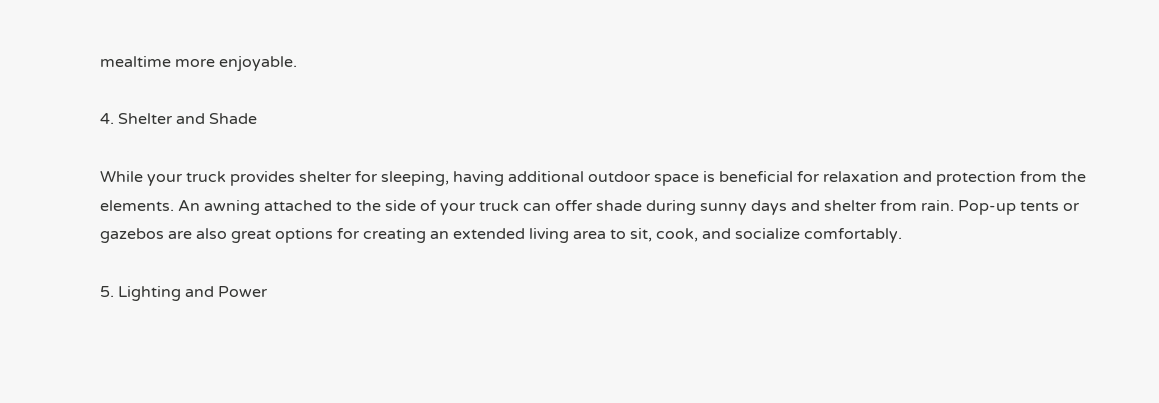mealtime more enjoyable.

4. Shelter and Shade

While your truck provides shelter for sleeping, having additional outdoor space is beneficial for relaxation and protection from the elements. An awning attached to the side of your truck can offer shade during sunny days and shelter from rain. Pop-up tents or gazebos are also great options for creating an extended living area to sit, cook, and socialize comfortably.

5. Lighting and Power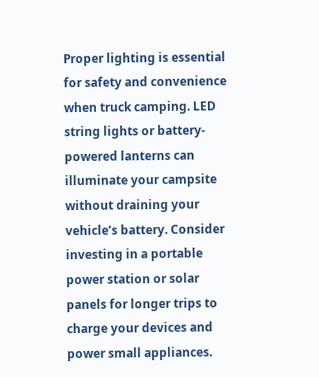Proper lighting is essential for safety and convenience when truck camping. LED string lights or battery-powered lanterns can illuminate your campsite without draining your vehicle’s battery. Consider investing in a portable power station or solar panels for longer trips to charge your devices and power small appliances.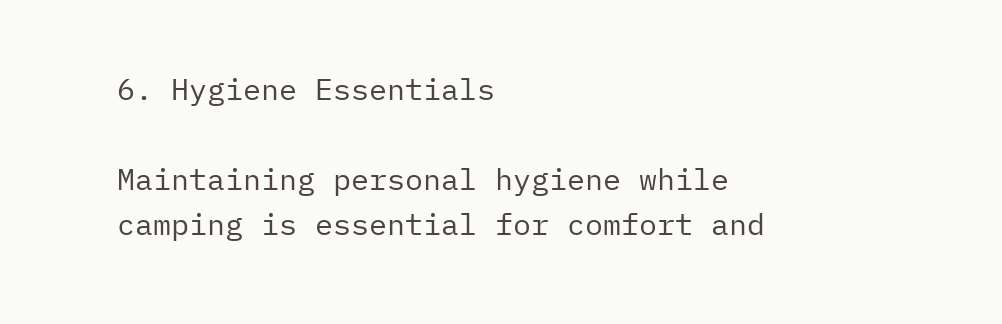6. Hygiene Essentials

Maintaining personal hygiene while camping is essential for comfort and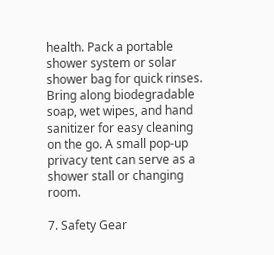health. Pack a portable shower system or solar shower bag for quick rinses. Bring along biodegradable soap, wet wipes, and hand sanitizer for easy cleaning on the go. A small pop-up privacy tent can serve as a shower stall or changing room.

7. Safety Gear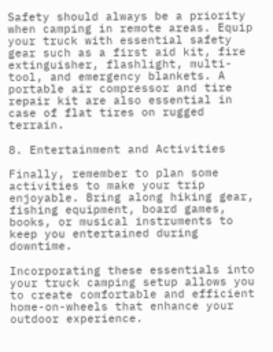Safety should always be a priority when camping in remote areas. Equip your truck with essential safety gear such as a first aid kit, fire extinguisher, flashlight, multi-tool, and emergency blankets. A portable air compressor and tire repair kit are also essential in case of flat tires on rugged terrain.

8. Entertainment and Activities

Finally, remember to plan some activities to make your trip enjoyable. Bring along hiking gear, fishing equipment, board games, books, or musical instruments to keep you entertained during downtime.

Incorporating these essentials into your truck camping setup allows you to create comfortable and efficient home-on-wheels that enhance your outdoor experience.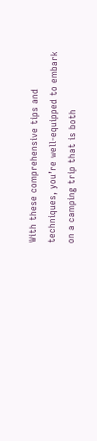With these comprehensive tips and techniques, you’re well-equipped to embark on a camping trip that is both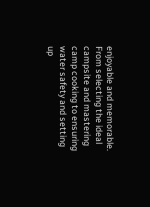enjoyable and memorable. From selecting the ideal campsite and mastering camp cooking to ensuring water safety and setting up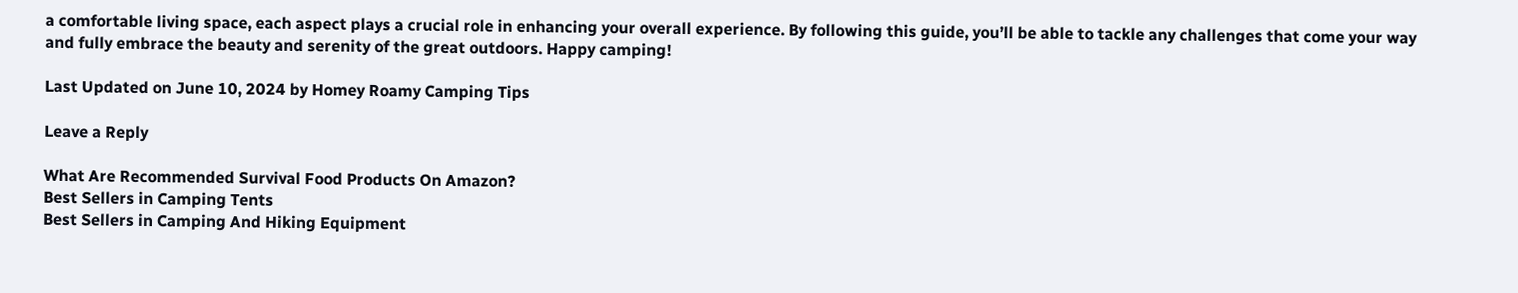a comfortable living space, each aspect plays a crucial role in enhancing your overall experience. By following this guide, you’ll be able to tackle any challenges that come your way and fully embrace the beauty and serenity of the great outdoors. Happy camping!

Last Updated on June 10, 2024 by Homey Roamy Camping Tips

Leave a Reply

What Are Recommended Survival Food Products On Amazon?
Best Sellers in Camping Tents
Best Sellers in Camping And Hiking Equipment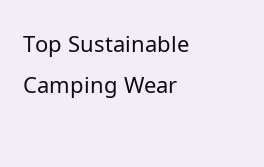Top Sustainable Camping Wear